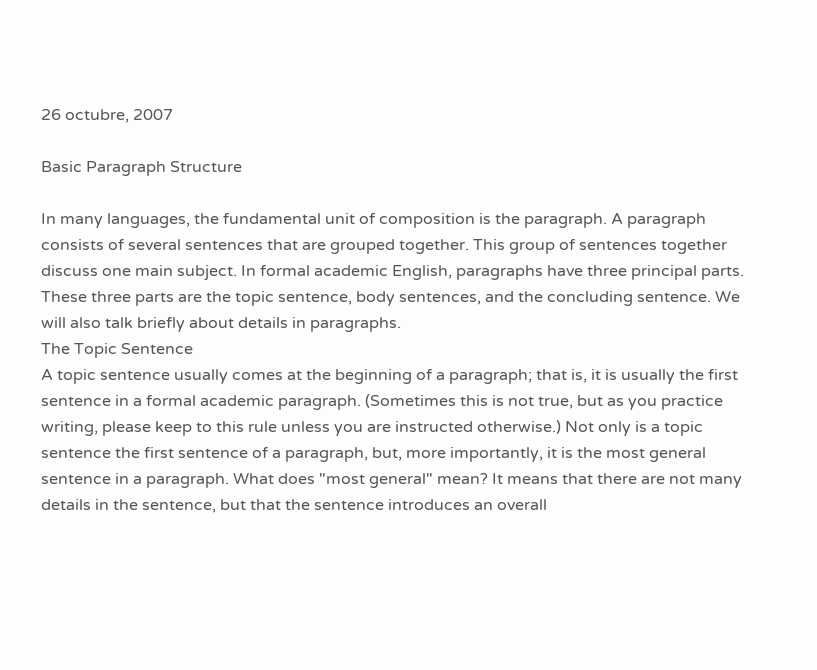26 octubre, 2007

Basic Paragraph Structure

In many languages, the fundamental unit of composition is the paragraph. A paragraph consists of several sentences that are grouped together. This group of sentences together discuss one main subject. In formal academic English, paragraphs have three principal parts. These three parts are the topic sentence, body sentences, and the concluding sentence. We will also talk briefly about details in paragraphs.
The Topic Sentence
A topic sentence usually comes at the beginning of a paragraph; that is, it is usually the first sentence in a formal academic paragraph. (Sometimes this is not true, but as you practice writing, please keep to this rule unless you are instructed otherwise.) Not only is a topic sentence the first sentence of a paragraph, but, more importantly, it is the most general sentence in a paragraph. What does "most general" mean? It means that there are not many details in the sentence, but that the sentence introduces an overall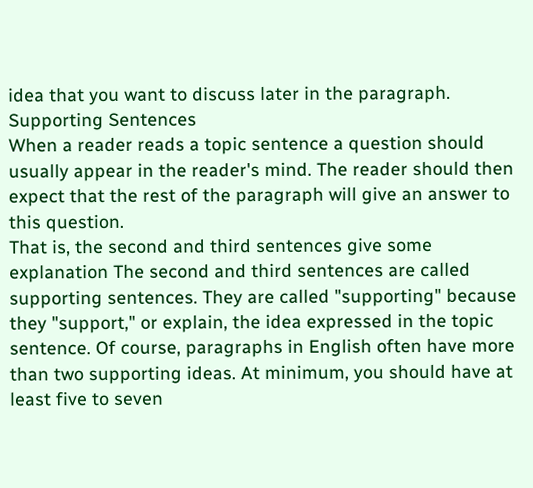idea that you want to discuss later in the paragraph.
Supporting Sentences
When a reader reads a topic sentence a question should usually appear in the reader's mind. The reader should then expect that the rest of the paragraph will give an answer to this question.
That is, the second and third sentences give some explanation The second and third sentences are called supporting sentences. They are called "supporting" because they "support," or explain, the idea expressed in the topic sentence. Of course, paragraphs in English often have more than two supporting ideas. At minimum, you should have at least five to seven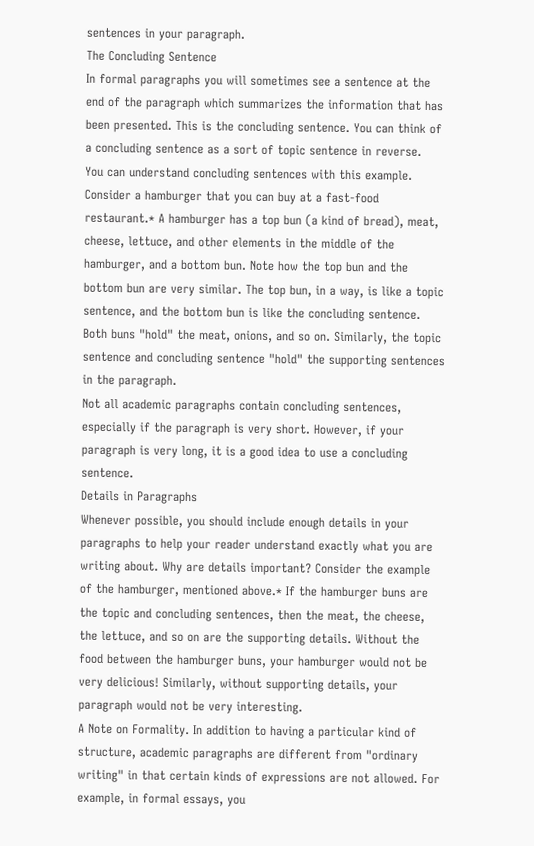sentences in your paragraph.
The Concluding Sentence
In formal paragraphs you will sometimes see a sentence at the end of the paragraph which summarizes the information that has been presented. This is the concluding sentence. You can think of a concluding sentence as a sort of topic sentence in reverse.
You can understand concluding sentences with this example. Consider a hamburger that you can buy at a fast-food restaurant.* A hamburger has a top bun (a kind of bread), meat, cheese, lettuce, and other elements in the middle of the hamburger, and a bottom bun. Note how the top bun and the bottom bun are very similar. The top bun, in a way, is like a topic sentence, and the bottom bun is like the concluding sentence. Both buns "hold" the meat, onions, and so on. Similarly, the topic sentence and concluding sentence "hold" the supporting sentences in the paragraph.
Not all academic paragraphs contain concluding sentences, especially if the paragraph is very short. However, if your paragraph is very long, it is a good idea to use a concluding sentence.
Details in Paragraphs
Whenever possible, you should include enough details in your paragraphs to help your reader understand exactly what you are writing about. Why are details important? Consider the example of the hamburger, mentioned above.* If the hamburger buns are the topic and concluding sentences, then the meat, the cheese, the lettuce, and so on are the supporting details. Without the food between the hamburger buns, your hamburger would not be very delicious! Similarly, without supporting details, your paragraph would not be very interesting.
A Note on Formality. In addition to having a particular kind of structure, academic paragraphs are different from "ordinary writing" in that certain kinds of expressions are not allowed. For example, in formal essays, you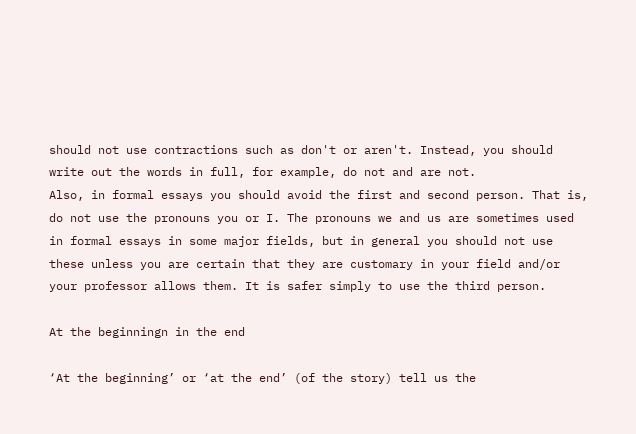should not use contractions such as don't or aren't. Instead, you should write out the words in full, for example, do not and are not.
Also, in formal essays you should avoid the first and second person. That is, do not use the pronouns you or I. The pronouns we and us are sometimes used in formal essays in some major fields, but in general you should not use these unless you are certain that they are customary in your field and/or your professor allows them. It is safer simply to use the third person.

At the beginningn in the end

‘At the beginning’ or ‘at the end’ (of the story) tell us the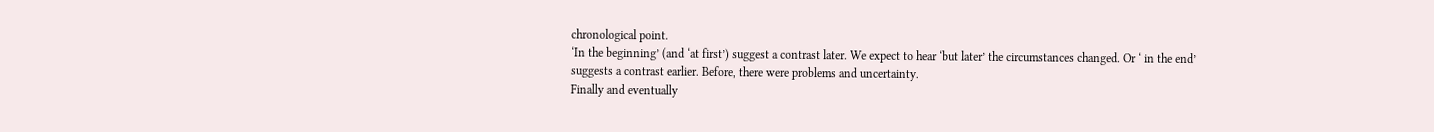chronological point.
‘In the beginning’ (and ‘at first’) suggest a contrast later. We expect to hear ‘but later’ the circumstances changed. Or ‘ in the end’ suggests a contrast earlier. Before, there were problems and uncertainty.
Finally and eventually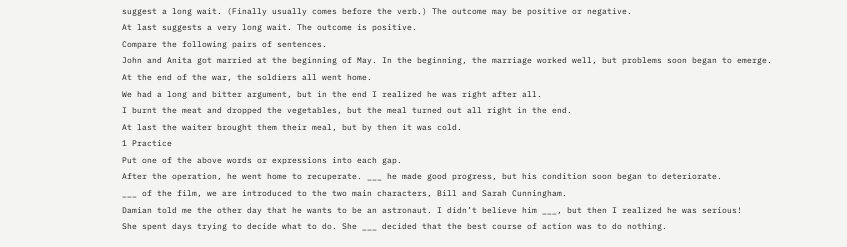suggest a long wait. (Finally usually comes before the verb.) The outcome may be positive or negative.
At last suggests a very long wait. The outcome is positive.
Compare the following pairs of sentences.
John and Anita got married at the beginning of May. In the beginning, the marriage worked well, but problems soon began to emerge.
At the end of the war, the soldiers all went home.
We had a long and bitter argument, but in the end I realized he was right after all.
I burnt the meat and dropped the vegetables, but the meal turned out all right in the end.
At last the waiter brought them their meal, but by then it was cold.
1 Practice
Put one of the above words or expressions into each gap.
After the operation, he went home to recuperate. ___ he made good progress, but his condition soon began to deteriorate.
___ of the film, we are introduced to the two main characters, Bill and Sarah Cunningham.
Damian told me the other day that he wants to be an astronaut. I didn’t believe him ___, but then I realized he was serious!
She spent days trying to decide what to do. She ___ decided that the best course of action was to do nothing.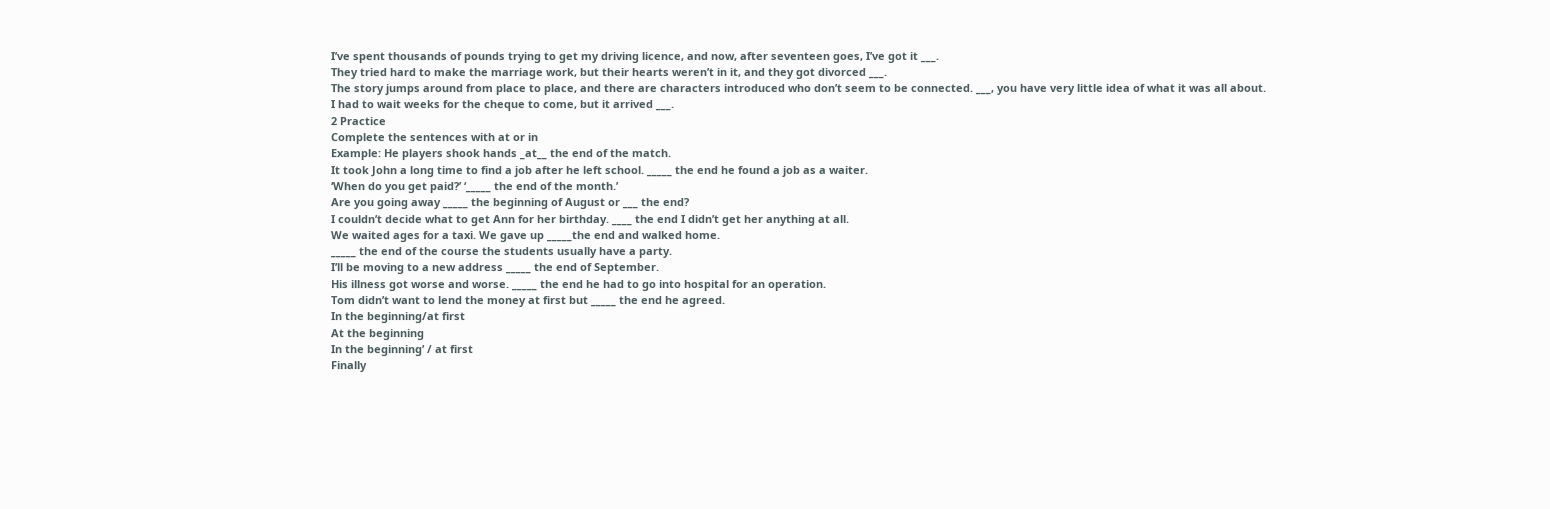I’ve spent thousands of pounds trying to get my driving licence, and now, after seventeen goes, I’ve got it ___.
They tried hard to make the marriage work, but their hearts weren’t in it, and they got divorced ___.
The story jumps around from place to place, and there are characters introduced who don’t seem to be connected. ___, you have very little idea of what it was all about.
I had to wait weeks for the cheque to come, but it arrived ___.
2 Practice
Complete the sentences with at or in
Example: He players shook hands _at__ the end of the match.
It took John a long time to find a job after he left school. _____ the end he found a job as a waiter.
‘When do you get paid?’ ‘_____ the end of the month.’
Are you going away _____ the beginning of August or ___ the end?
I couldn’t decide what to get Ann for her birthday. ____ the end I didn’t get her anything at all.
We waited ages for a taxi. We gave up _____the end and walked home.
_____ the end of the course the students usually have a party.
I’ll be moving to a new address _____ the end of September.
His illness got worse and worse. _____ the end he had to go into hospital for an operation.
Tom didn’t want to lend the money at first but _____ the end he agreed.
In the beginning/at first
At the beginning
In the beginning’ / at first
Finally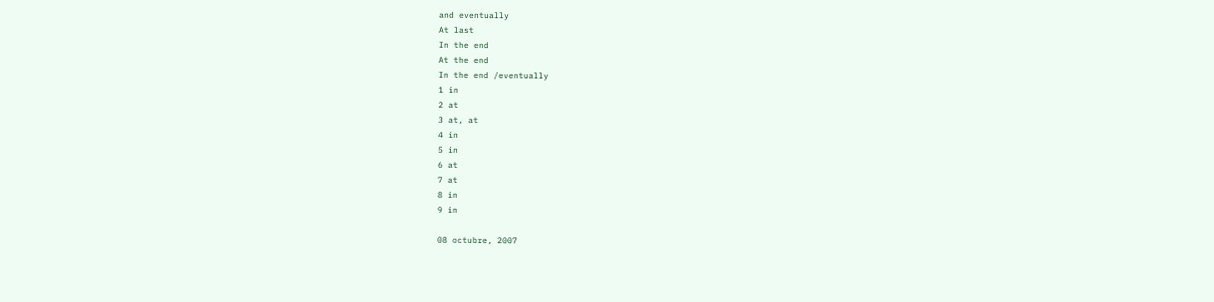and eventually
At last
In the end
At the end
In the end /eventually
1 in
2 at
3 at, at
4 in
5 in
6 at
7 at
8 in
9 in

08 octubre, 2007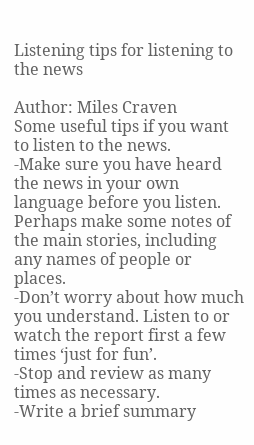Listening tips for listening to the news

Author: Miles Craven
Some useful tips if you want to listen to the news.
-Make sure you have heard the news in your own language before you listen. Perhaps make some notes of the main stories, including any names of people or places.
-Don’t worry about how much you understand. Listen to or watch the report first a few times ‘just for fun’.
-Stop and review as many times as necessary.
-Write a brief summary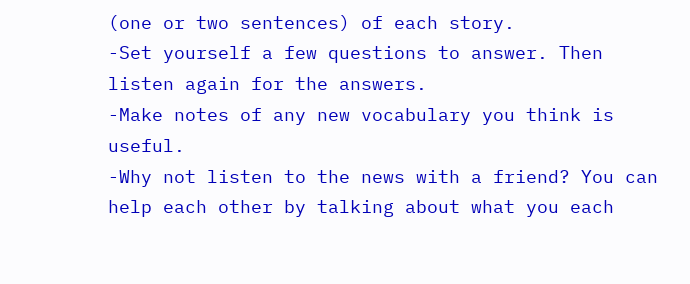(one or two sentences) of each story.
-Set yourself a few questions to answer. Then listen again for the answers.
-Make notes of any new vocabulary you think is useful.
-Why not listen to the news with a friend? You can help each other by talking about what you each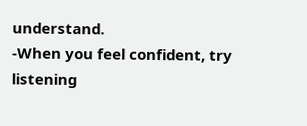understand.
-When you feel confident, try listening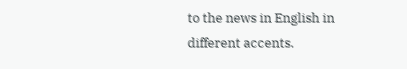to the news in English in different accents.